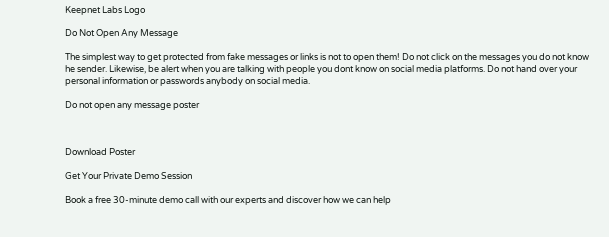Keepnet Labs Logo

Do Not Open Any Message

The simplest way to get protected from fake messages or links is not to open them! Do not click on the messages you do not know he sender. Likewise, be alert when you are talking with people you dont know on social media platforms. Do not hand over your personal information or passwords anybody on social media.

Do not open any message poster



Download Poster

Get Your Private Demo Session

Book a free 30-minute demo call with our experts and discover how we can help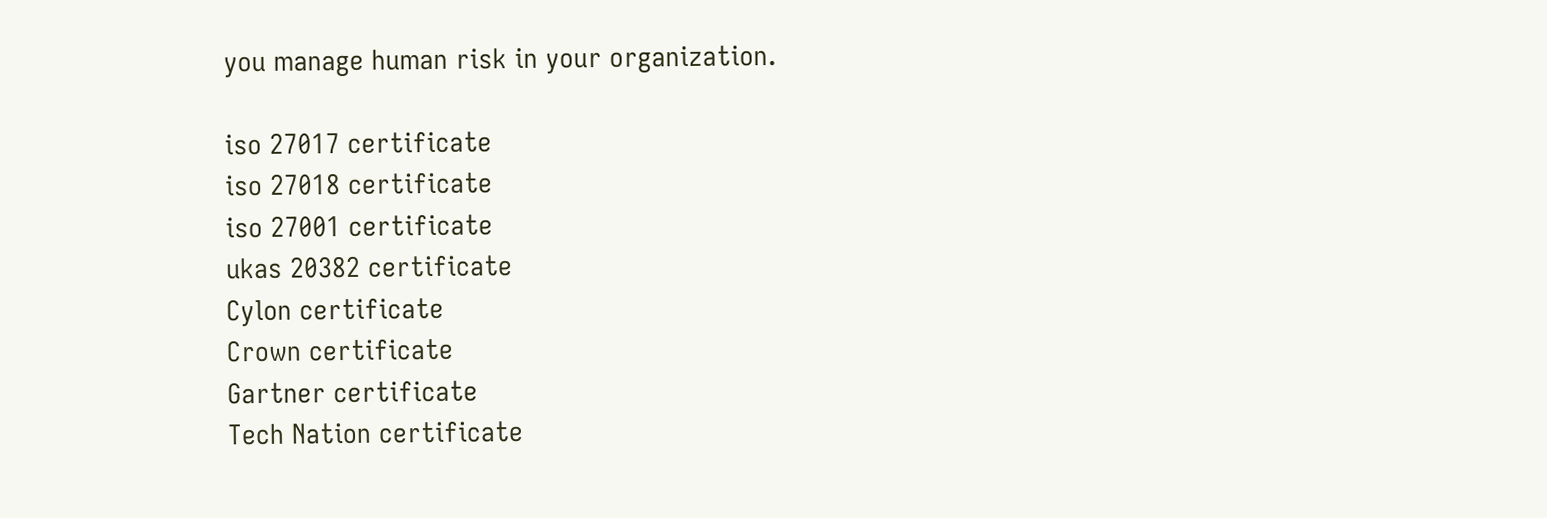you manage human risk in your organization.

iso 27017 certificate
iso 27018 certificate
iso 27001 certificate
ukas 20382 certificate
Cylon certificate
Crown certificate
Gartner certificate
Tech Nation certificate